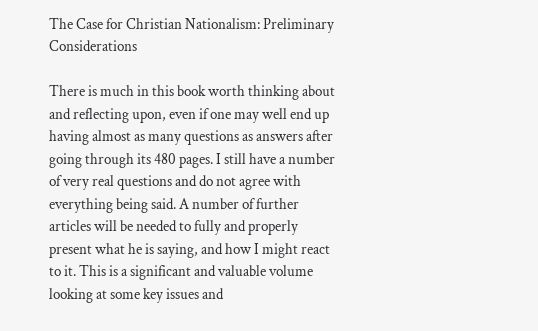The Case for Christian Nationalism: Preliminary Considerations

There is much in this book worth thinking about and reflecting upon, even if one may well end up having almost as many questions as answers after going through its 480 pages. I still have a number of very real questions and do not agree with everything being said. A number of further articles will be needed to fully and properly present what he is saying, and how I might react to it. This is a significant and valuable volume looking at some key issues and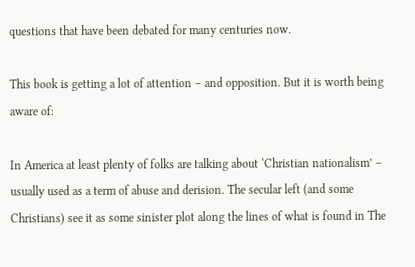questions that have been debated for many centuries now.

This book is getting a lot of attention – and opposition. But it is worth being aware of:

In America at least plenty of folks are talking about ‘Christian nationalism’ – usually used as a term of abuse and derision. The secular left (and some Christians) see it as some sinister plot along the lines of what is found in The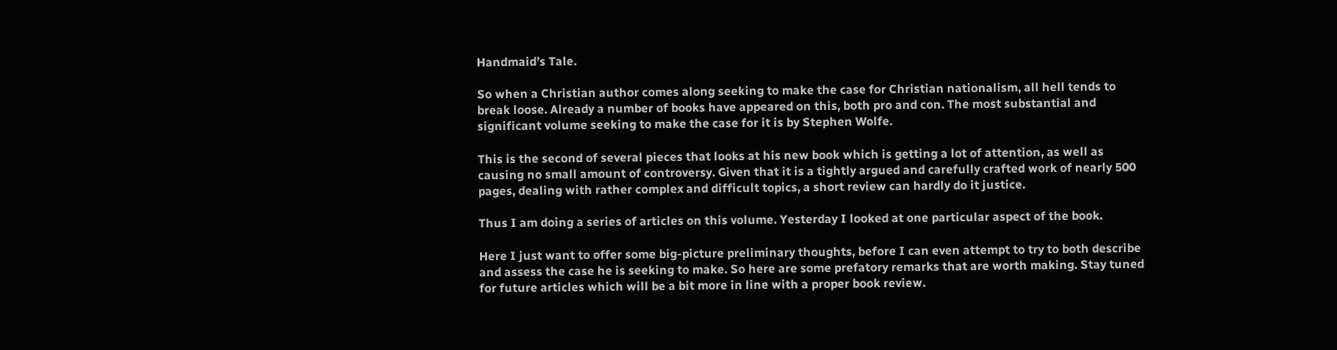Handmaid’s Tale.

So when a Christian author comes along seeking to make the case for Christian nationalism, all hell tends to break loose. Already a number of books have appeared on this, both pro and con. The most substantial and significant volume seeking to make the case for it is by Stephen Wolfe.

This is the second of several pieces that looks at his new book which is getting a lot of attention, as well as causing no small amount of controversy. Given that it is a tightly argued and carefully crafted work of nearly 500 pages, dealing with rather complex and difficult topics, a short review can hardly do it justice.

Thus I am doing a series of articles on this volume. Yesterday I looked at one particular aspect of the book.

Here I just want to offer some big-picture preliminary thoughts, before I can even attempt to try to both describe and assess the case he is seeking to make. So here are some prefatory remarks that are worth making. Stay tuned for future articles which will be a bit more in line with a proper book review.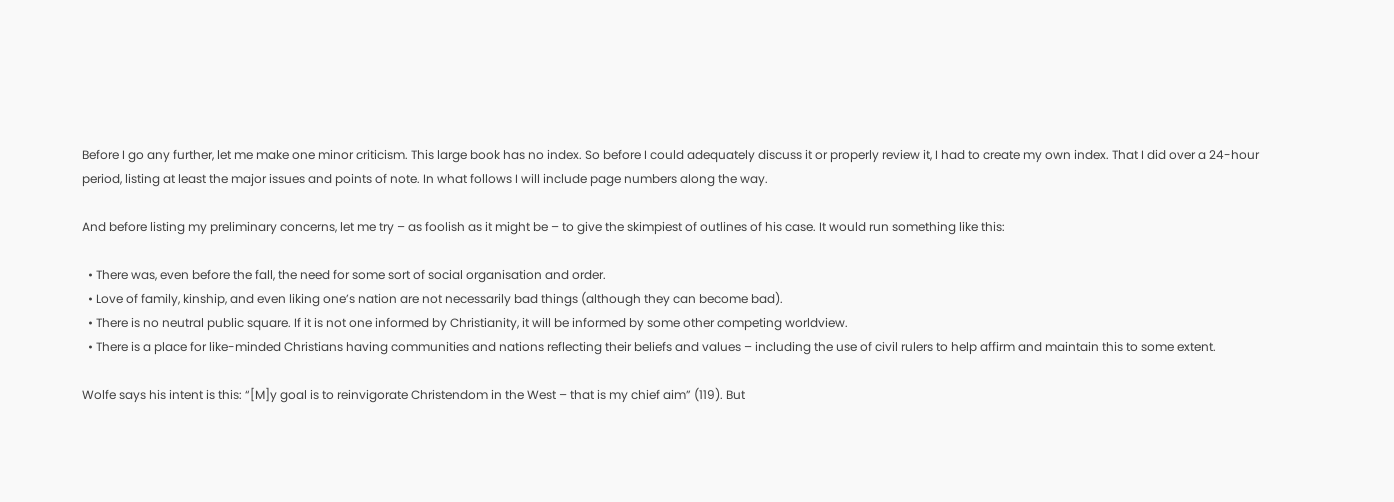Before I go any further, let me make one minor criticism. This large book has no index. So before I could adequately discuss it or properly review it, I had to create my own index. That I did over a 24-hour period, listing at least the major issues and points of note. In what follows I will include page numbers along the way.

And before listing my preliminary concerns, let me try – as foolish as it might be – to give the skimpiest of outlines of his case. It would run something like this:

  • There was, even before the fall, the need for some sort of social organisation and order.
  • Love of family, kinship, and even liking one’s nation are not necessarily bad things (although they can become bad).
  • There is no neutral public square. If it is not one informed by Christianity, it will be informed by some other competing worldview.
  • There is a place for like-minded Christians having communities and nations reflecting their beliefs and values – including the use of civil rulers to help affirm and maintain this to some extent.

Wolfe says his intent is this: “[M]y goal is to reinvigorate Christendom in the West – that is my chief aim” (119). But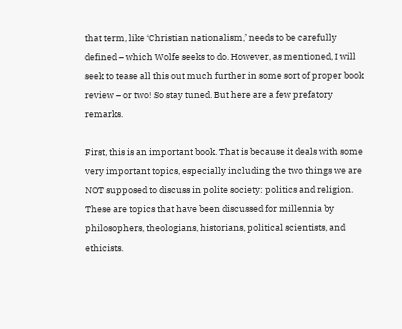that term, like ‘Christian nationalism,’ needs to be carefully defined – which Wolfe seeks to do. However, as mentioned, I will seek to tease all this out much further in some sort of proper book review – or two! So stay tuned. But here are a few prefatory remarks.

First, this is an important book. That is because it deals with some very important topics, especially including the two things we are NOT supposed to discuss in polite society: politics and religion. These are topics that have been discussed for millennia by philosophers, theologians, historians, political scientists, and ethicists.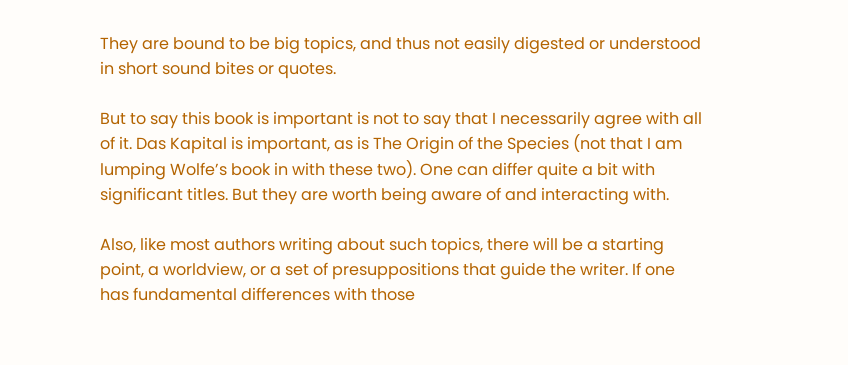They are bound to be big topics, and thus not easily digested or understood in short sound bites or quotes.

But to say this book is important is not to say that I necessarily agree with all of it. Das Kapital is important, as is The Origin of the Species (not that I am lumping Wolfe’s book in with these two). One can differ quite a bit with significant titles. But they are worth being aware of and interacting with.

Also, like most authors writing about such topics, there will be a starting point, a worldview, or a set of presuppositions that guide the writer. If one has fundamental differences with those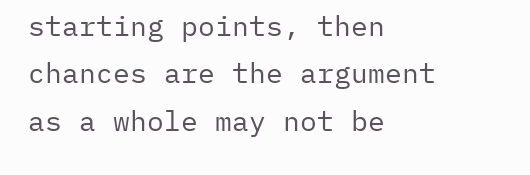starting points, then chances are the argument as a whole may not be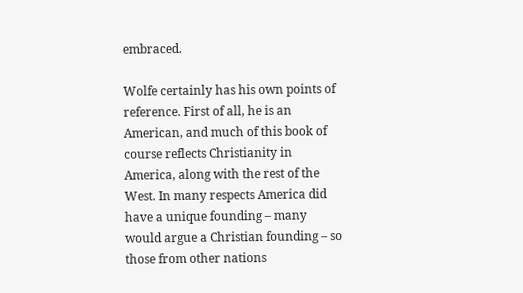embraced.

Wolfe certainly has his own points of reference. First of all, he is an American, and much of this book of course reflects Christianity in America, along with the rest of the West. In many respects America did have a unique founding – many would argue a Christian founding – so those from other nations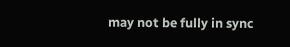may not be fully in sync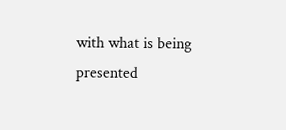with what is being presented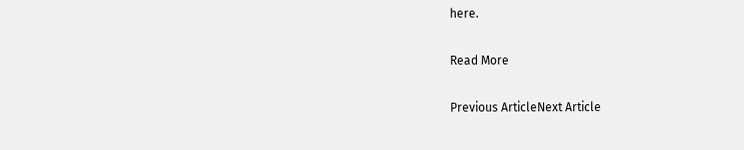here.

Read More

Previous ArticleNext Article